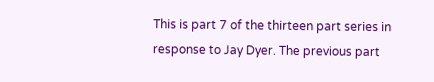This is part 7 of the thirteen part series in response to Jay Dyer. The previous part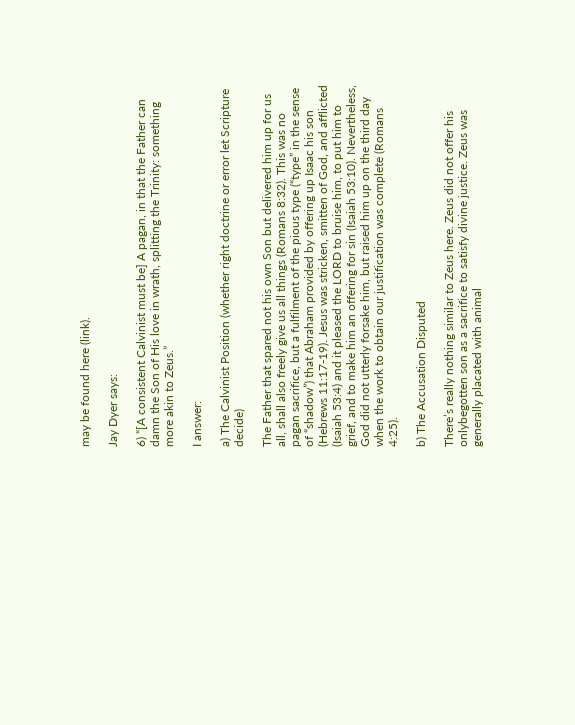may be found here (link).

Jay Dyer says:

6) “[A consistent Calvinist must be] A pagan, in that the Father can damn the Son of His love in wrath, splitting the Trinity: something more akin to Zeus.”

I answer:

a) The Calvinist Position (whether right doctrine or error let Scripture decide)

The Father that spared not his own Son but delivered him up for us all, shall also freely give us all things (Romans 8:32). This was no pagan sacrifice, but a fulfilment of the pious type (“type” in the sense of “shadow”) that Abraham provided by offering up Isaac his son (Hebrews 11:17-19). Jesus was stricken, smitten of God, and afflicted (Isaiah 53:4) and it pleased the LORD to bruise him, to put him to grief, and to make him an offering for sin (Isaiah 53:10). Nevertheless, God did not utterly forsake him, but raised him up on the third day when the work to obtain our justification was complete (Romans 4:25).

b) The Accusation Disputed

There’s really nothing similar to Zeus here. Zeus did not offer his onlybegotten son as a sacrifice to satisfy divine justice. Zeus was generally placated with animal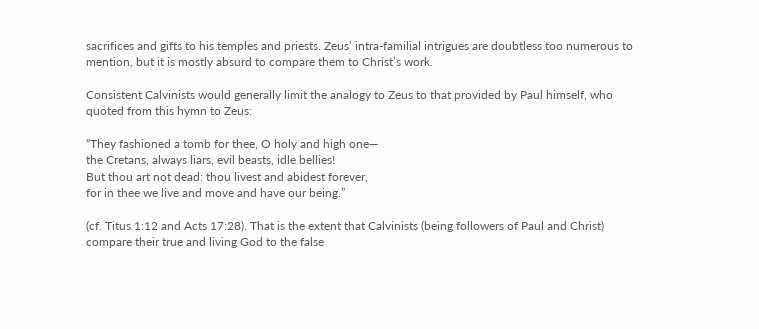sacrifices and gifts to his temples and priests. Zeus’ intra-familial intrigues are doubtless too numerous to mention, but it is mostly absurd to compare them to Christ’s work.

Consistent Calvinists would generally limit the analogy to Zeus to that provided by Paul himself, who quoted from this hymn to Zeus:

“They fashioned a tomb for thee, O holy and high one—
the Cretans, always liars, evil beasts, idle bellies!
But thou art not dead: thou livest and abidest forever,
for in thee we live and move and have our being.”

(cf. Titus 1:12 and Acts 17:28). That is the extent that Calvinists (being followers of Paul and Christ) compare their true and living God to the false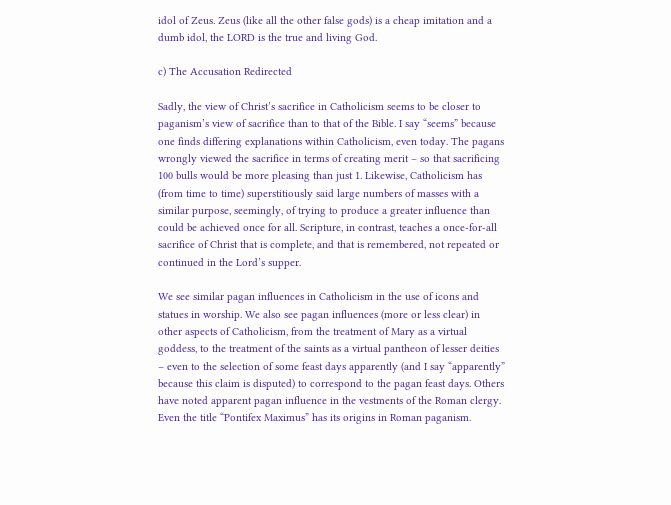idol of Zeus. Zeus (like all the other false gods) is a cheap imitation and a dumb idol, the LORD is the true and living God.

c) The Accusation Redirected

Sadly, the view of Christ’s sacrifice in Catholicism seems to be closer to paganism’s view of sacrifice than to that of the Bible. I say “seems” because one finds differing explanations within Catholicism, even today. The pagans wrongly viewed the sacrifice in terms of creating merit – so that sacrificing 100 bulls would be more pleasing than just 1. Likewise, Catholicism has (from time to time) superstitiously said large numbers of masses with a similar purpose, seemingly, of trying to produce a greater influence than could be achieved once for all. Scripture, in contrast, teaches a once-for-all sacrifice of Christ that is complete, and that is remembered, not repeated or continued in the Lord’s supper.

We see similar pagan influences in Catholicism in the use of icons and statues in worship. We also see pagan influences (more or less clear) in other aspects of Catholicism, from the treatment of Mary as a virtual goddess, to the treatment of the saints as a virtual pantheon of lesser deities – even to the selection of some feast days apparently (and I say “apparently” because this claim is disputed) to correspond to the pagan feast days. Others have noted apparent pagan influence in the vestments of the Roman clergy. Even the title “Pontifex Maximus” has its origins in Roman paganism.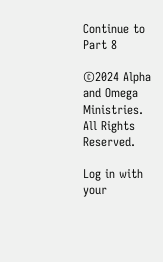Continue to Part 8

©2024 Alpha and Omega Ministries. All Rights Reserved.

Log in with your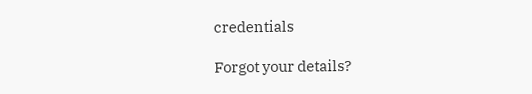credentials

Forgot your details?